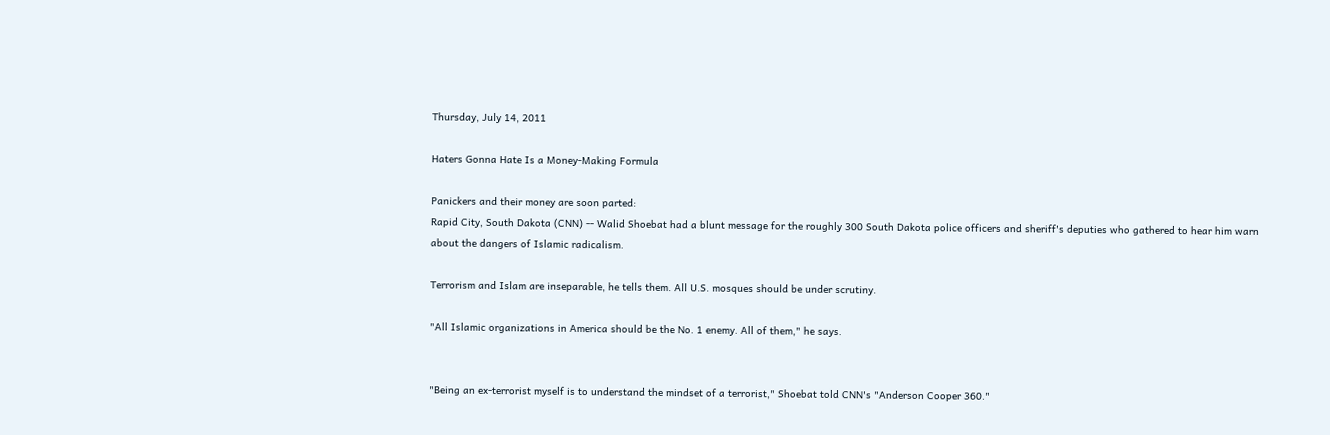Thursday, July 14, 2011

Haters Gonna Hate Is a Money-Making Formula

Panickers and their money are soon parted:
Rapid City, South Dakota (CNN) -- Walid Shoebat had a blunt message for the roughly 300 South Dakota police officers and sheriff's deputies who gathered to hear him warn about the dangers of Islamic radicalism.

Terrorism and Islam are inseparable, he tells them. All U.S. mosques should be under scrutiny.

"All Islamic organizations in America should be the No. 1 enemy. All of them," he says.


"Being an ex-terrorist myself is to understand the mindset of a terrorist," Shoebat told CNN's "Anderson Cooper 360."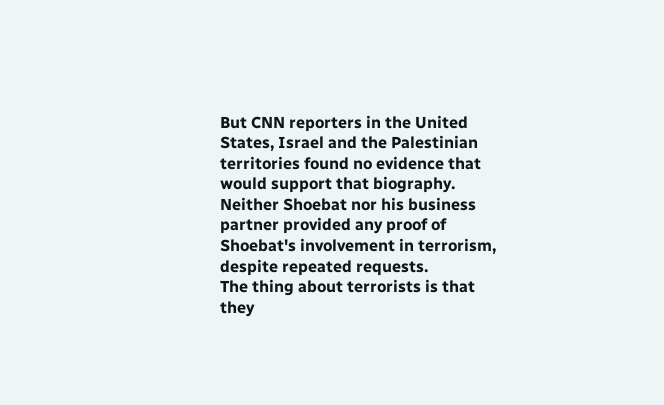But CNN reporters in the United States, Israel and the Palestinian territories found no evidence that would support that biography. Neither Shoebat nor his business partner provided any proof of Shoebat's involvement in terrorism, despite repeated requests.
The thing about terrorists is that they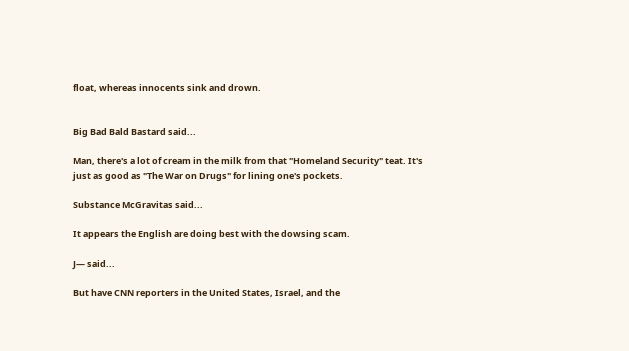float, whereas innocents sink and drown.


Big Bad Bald Bastard said...

Man, there's a lot of cream in the milk from that "Homeland Security" teat. It's just as good as "The War on Drugs" for lining one's pockets.

Substance McGravitas said...

It appears the English are doing best with the dowsing scam.

J— said...

But have CNN reporters in the United States, Israel, and the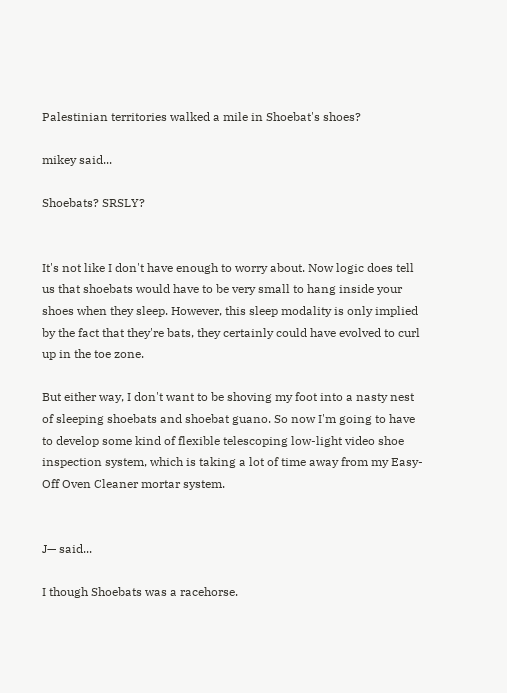Palestinian territories walked a mile in Shoebat's shoes?

mikey said...

Shoebats? SRSLY?


It's not like I don't have enough to worry about. Now logic does tell us that shoebats would have to be very small to hang inside your shoes when they sleep. However, this sleep modality is only implied by the fact that they're bats, they certainly could have evolved to curl up in the toe zone.

But either way, I don't want to be shoving my foot into a nasty nest of sleeping shoebats and shoebat guano. So now I'm going to have to develop some kind of flexible telescoping low-light video shoe inspection system, which is taking a lot of time away from my Easy-Off Oven Cleaner mortar system.


J— said...

I though Shoebats was a racehorse.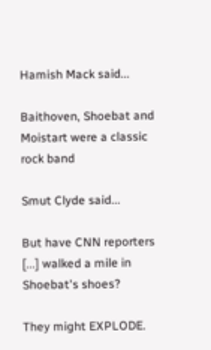Hamish Mack said...

Baithoven, Shoebat and Moistart were a classic rock band

Smut Clyde said...

But have CNN reporters [...] walked a mile in Shoebat's shoes?

They might EXPLODE.